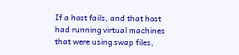If a host fails, and that host had running virtual machines that were using swap files,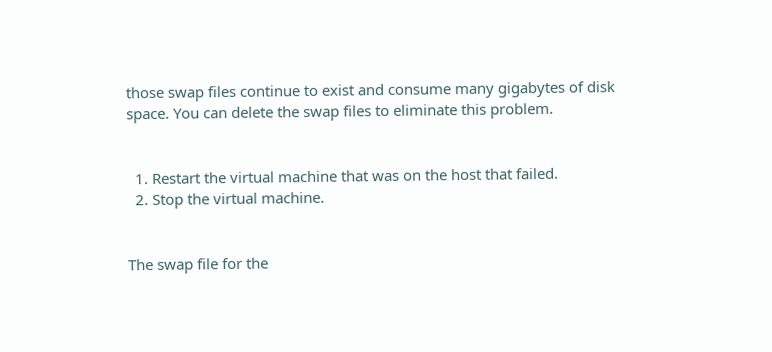those swap files continue to exist and consume many gigabytes of disk space. You can delete the swap files to eliminate this problem.


  1. Restart the virtual machine that was on the host that failed.
  2. Stop the virtual machine.


The swap file for the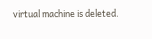virtual machine is deleted.